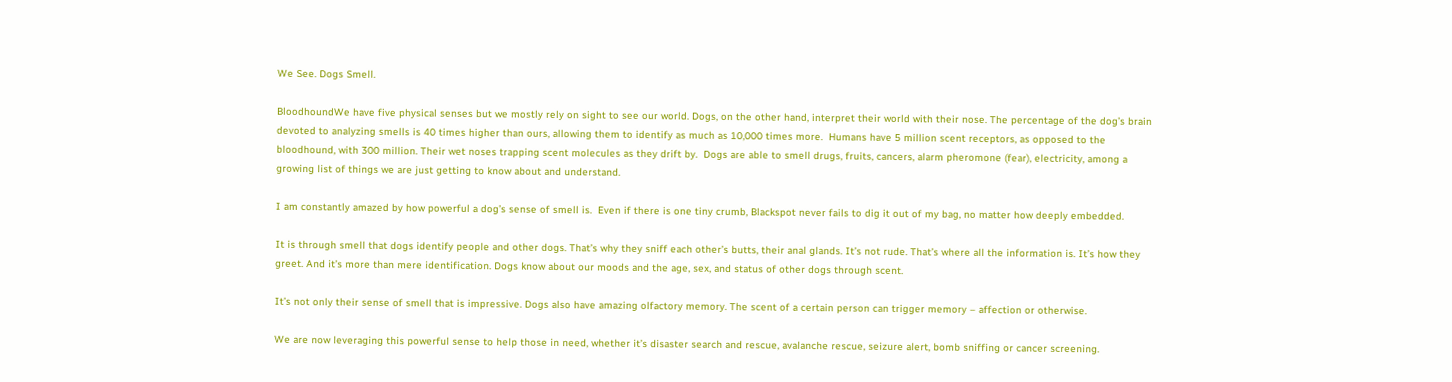We See. Dogs Smell.

BloodhoundWe have five physical senses but we mostly rely on sight to see our world. Dogs, on the other hand, interpret their world with their nose. The percentage of the dog’s brain devoted to analyzing smells is 40 times higher than ours, allowing them to identify as much as 10,000 times more.  Humans have 5 million scent receptors, as opposed to the bloodhound, with 300 million. Their wet noses trapping scent molecules as they drift by.  Dogs are able to smell drugs, fruits, cancers, alarm pheromone (fear), electricity, among a growing list of things we are just getting to know about and understand.

I am constantly amazed by how powerful a dog’s sense of smell is.  Even if there is one tiny crumb, Blackspot never fails to dig it out of my bag, no matter how deeply embedded.

It is through smell that dogs identify people and other dogs. That’s why they sniff each other’s butts, their anal glands. It’s not rude. That’s where all the information is. It’s how they greet. And it’s more than mere identification. Dogs know about our moods and the age, sex, and status of other dogs through scent.

It’s not only their sense of smell that is impressive. Dogs also have amazing olfactory memory. The scent of a certain person can trigger memory – affection or otherwise.

We are now leveraging this powerful sense to help those in need, whether it’s disaster search and rescue, avalanche rescue, seizure alert, bomb sniffing or cancer screening.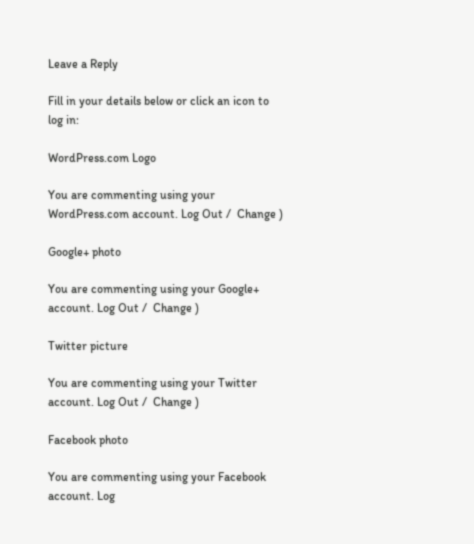Leave a Reply

Fill in your details below or click an icon to log in:

WordPress.com Logo

You are commenting using your WordPress.com account. Log Out /  Change )

Google+ photo

You are commenting using your Google+ account. Log Out /  Change )

Twitter picture

You are commenting using your Twitter account. Log Out /  Change )

Facebook photo

You are commenting using your Facebook account. Log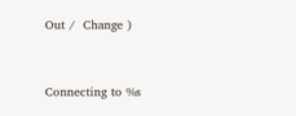Out /  Change )


Connecting to %s